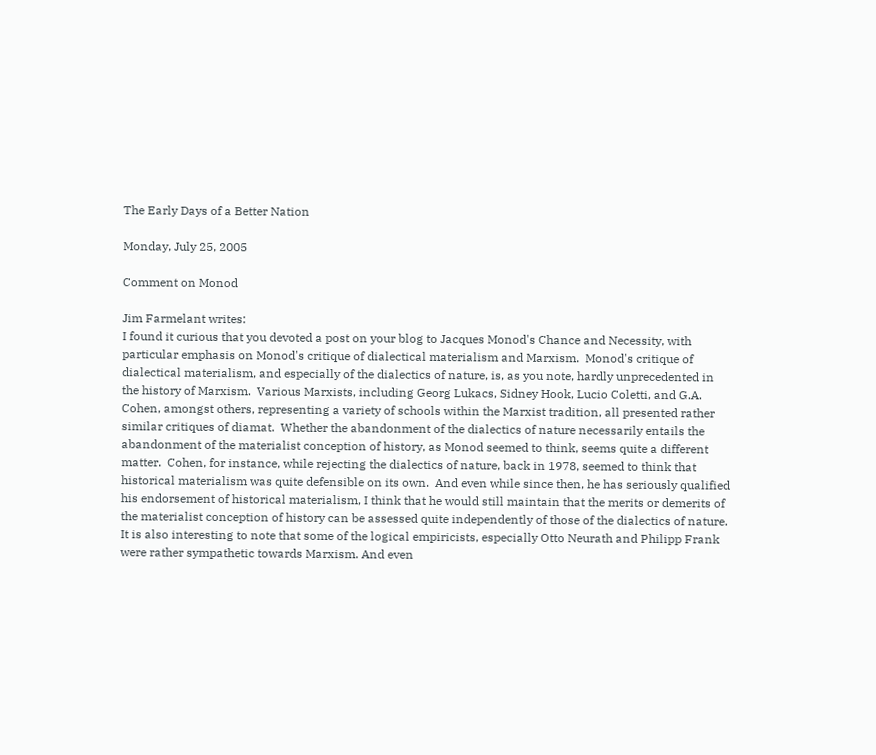The Early Days of a Better Nation

Monday, July 25, 2005

Comment on Monod

Jim Farmelant writes:
I found it curious that you devoted a post on your blog to Jacques Monod's Chance and Necessity, with particular emphasis on Monod's critique of dialectical materialism and Marxism.  Monod's critique of dialectical materialism, and especially of the dialectics of nature, is, as you note, hardly unprecedented in the history of Marxism.  Various Marxists, including Georg Lukacs, Sidney Hook, Lucio Coletti, and G.A. Cohen, amongst others, representing a variety of schools within the Marxist tradition, all presented rather similar critiques of diamat.  Whether the abandonment of the dialectics of nature necessarily entails the abandonment of the materialist conception of history, as Monod seemed to think, seems quite a different matter.  Cohen, for instance, while rejecting the dialectics of nature, back in 1978, seemed to think that historical materialism was quite defensible on its own.  And even while since then, he has seriously qualified his endorsement of historical materialism, I think that he would still maintain that the merits or demerits of the materialist conception of history can be assessed quite independently of those of the dialectics of nature.
It is also interesting to note that some of the logical empiricists, especially Otto Neurath and Philipp Frank were rather sympathetic towards Marxism. And even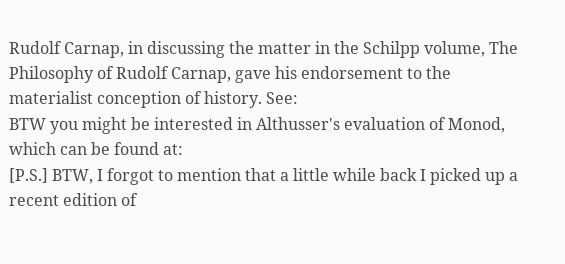Rudolf Carnap, in discussing the matter in the Schilpp volume, The Philosophy of Rudolf Carnap, gave his endorsement to the materialist conception of history. See:
BTW you might be interested in Althusser's evaluation of Monod, which can be found at:
[P.S.] BTW, I forgot to mention that a little while back I picked up a recent edition of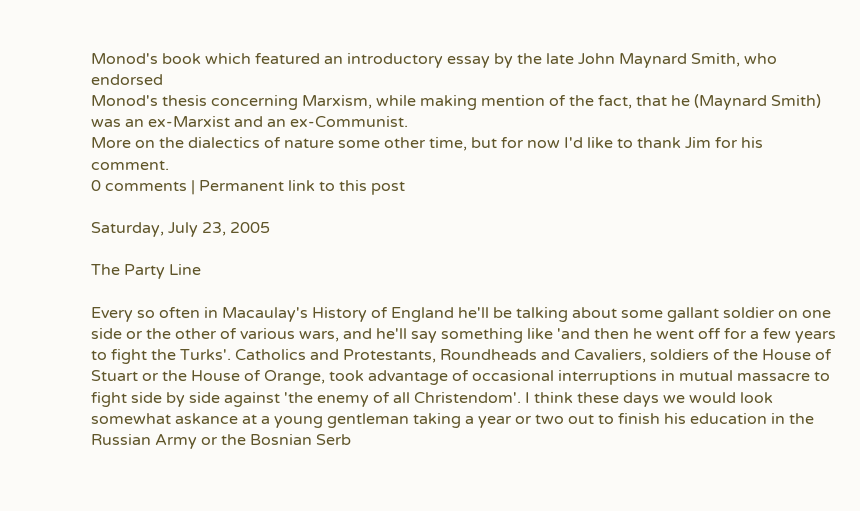Monod's book which featured an introductory essay by the late John Maynard Smith, who endorsed
Monod's thesis concerning Marxism, while making mention of the fact, that he (Maynard Smith) was an ex-Marxist and an ex-Communist.
More on the dialectics of nature some other time, but for now I'd like to thank Jim for his comment.
0 comments | Permanent link to this post

Saturday, July 23, 2005

The Party Line

Every so often in Macaulay's History of England he'll be talking about some gallant soldier on one side or the other of various wars, and he'll say something like 'and then he went off for a few years to fight the Turks'. Catholics and Protestants, Roundheads and Cavaliers, soldiers of the House of Stuart or the House of Orange, took advantage of occasional interruptions in mutual massacre to fight side by side against 'the enemy of all Christendom'. I think these days we would look somewhat askance at a young gentleman taking a year or two out to finish his education in the Russian Army or the Bosnian Serb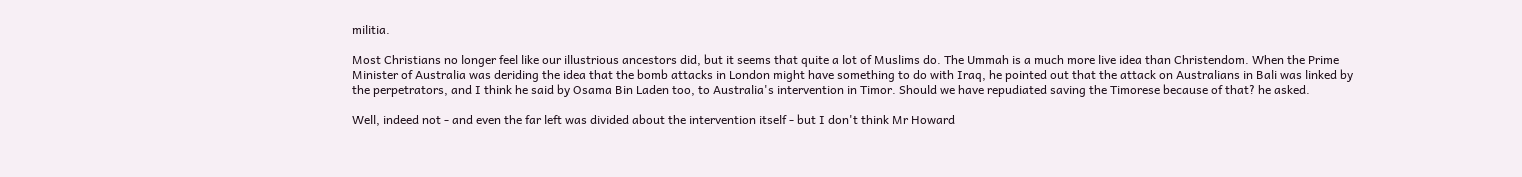militia.

Most Christians no longer feel like our illustrious ancestors did, but it seems that quite a lot of Muslims do. The Ummah is a much more live idea than Christendom. When the Prime Minister of Australia was deriding the idea that the bomb attacks in London might have something to do with Iraq, he pointed out that the attack on Australians in Bali was linked by the perpetrators, and I think he said by Osama Bin Laden too, to Australia's intervention in Timor. Should we have repudiated saving the Timorese because of that? he asked.

Well, indeed not - and even the far left was divided about the intervention itself - but I don't think Mr Howard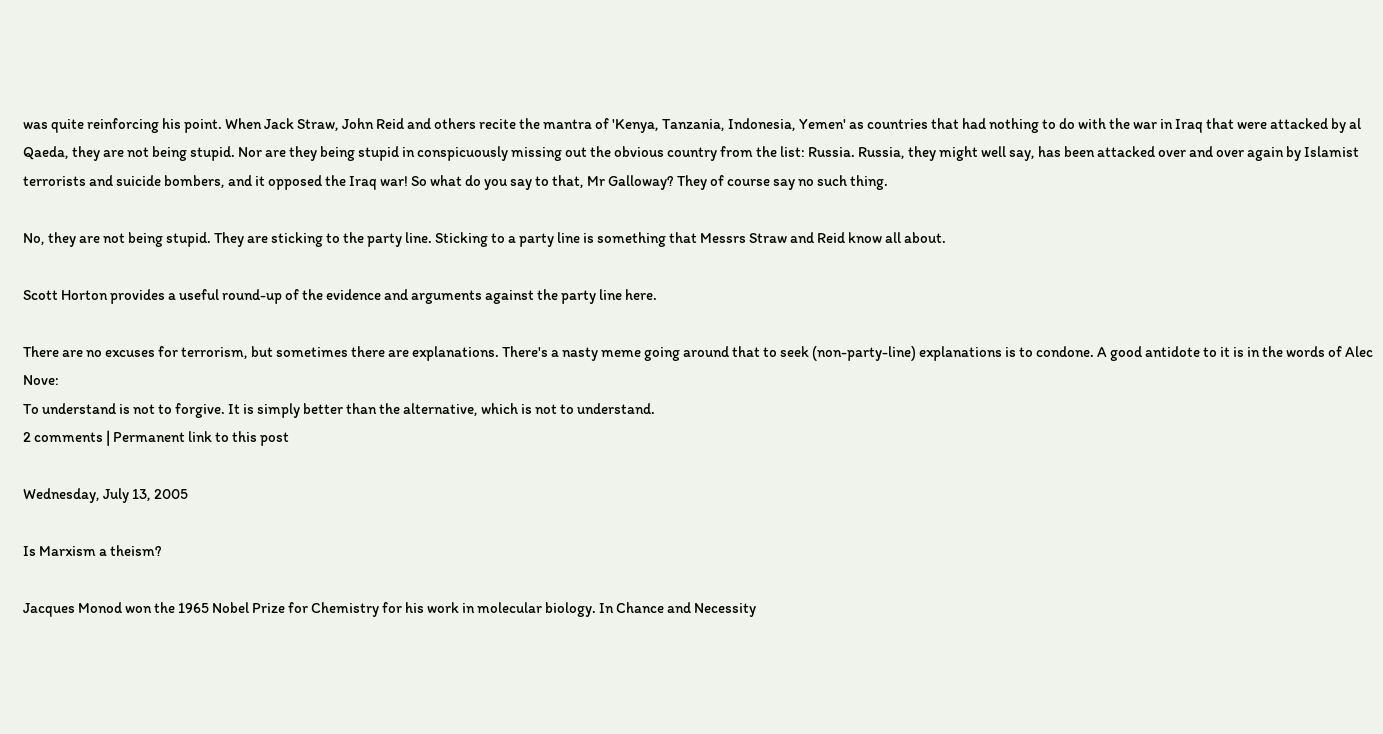was quite reinforcing his point. When Jack Straw, John Reid and others recite the mantra of 'Kenya, Tanzania, Indonesia, Yemen' as countries that had nothing to do with the war in Iraq that were attacked by al Qaeda, they are not being stupid. Nor are they being stupid in conspicuously missing out the obvious country from the list: Russia. Russia, they might well say, has been attacked over and over again by Islamist terrorists and suicide bombers, and it opposed the Iraq war! So what do you say to that, Mr Galloway? They of course say no such thing.

No, they are not being stupid. They are sticking to the party line. Sticking to a party line is something that Messrs Straw and Reid know all about.

Scott Horton provides a useful round-up of the evidence and arguments against the party line here.

There are no excuses for terrorism, but sometimes there are explanations. There's a nasty meme going around that to seek (non-party-line) explanations is to condone. A good antidote to it is in the words of Alec Nove:
To understand is not to forgive. It is simply better than the alternative, which is not to understand.
2 comments | Permanent link to this post

Wednesday, July 13, 2005

Is Marxism a theism?

Jacques Monod won the 1965 Nobel Prize for Chemistry for his work in molecular biology. In Chance and Necessity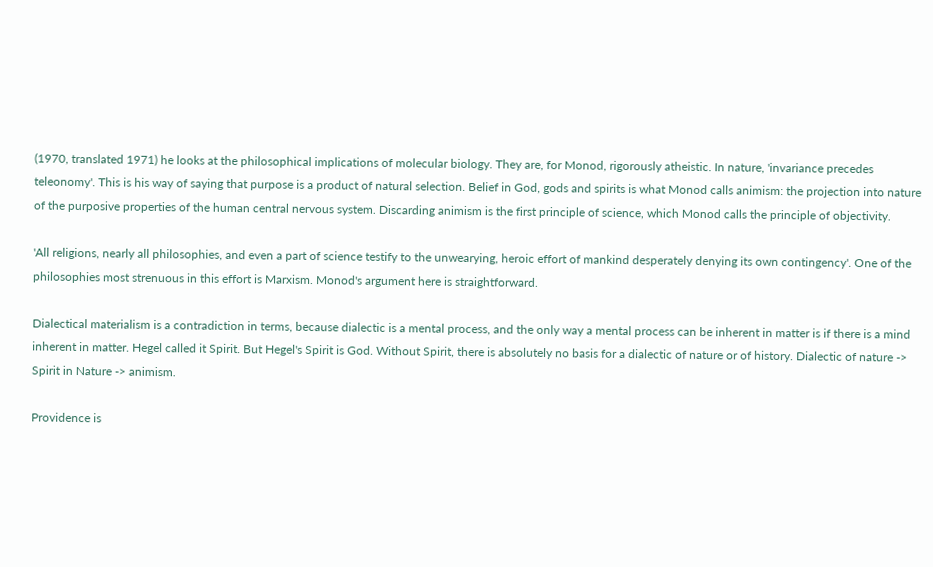(1970, translated 1971) he looks at the philosophical implications of molecular biology. They are, for Monod, rigorously atheistic. In nature, 'invariance precedes teleonomy'. This is his way of saying that purpose is a product of natural selection. Belief in God, gods and spirits is what Monod calls animism: the projection into nature of the purposive properties of the human central nervous system. Discarding animism is the first principle of science, which Monod calls the principle of objectivity.

'All religions, nearly all philosophies, and even a part of science testify to the unwearying, heroic effort of mankind desperately denying its own contingency'. One of the philosophies most strenuous in this effort is Marxism. Monod's argument here is straightforward.

Dialectical materialism is a contradiction in terms, because dialectic is a mental process, and the only way a mental process can be inherent in matter is if there is a mind inherent in matter. Hegel called it Spirit. But Hegel's Spirit is God. Without Spirit, there is absolutely no basis for a dialectic of nature or of history. Dialectic of nature -> Spirit in Nature -> animism.

Providence is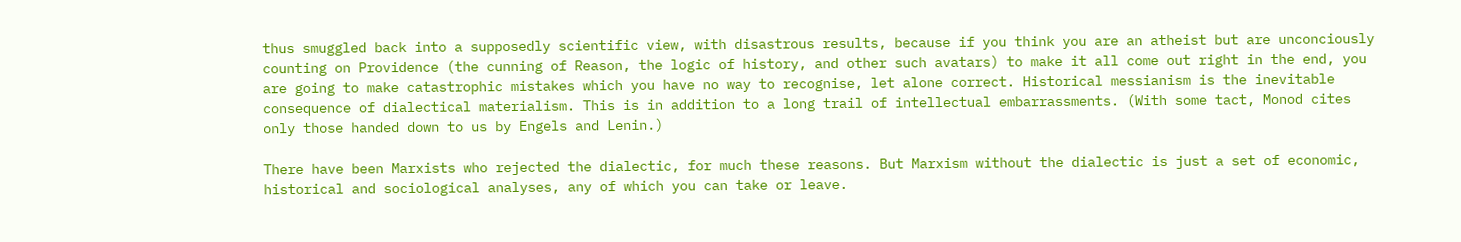thus smuggled back into a supposedly scientific view, with disastrous results, because if you think you are an atheist but are unconciously counting on Providence (the cunning of Reason, the logic of history, and other such avatars) to make it all come out right in the end, you are going to make catastrophic mistakes which you have no way to recognise, let alone correct. Historical messianism is the inevitable consequence of dialectical materialism. This is in addition to a long trail of intellectual embarrassments. (With some tact, Monod cites only those handed down to us by Engels and Lenin.)

There have been Marxists who rejected the dialectic, for much these reasons. But Marxism without the dialectic is just a set of economic, historical and sociological analyses, any of which you can take or leave.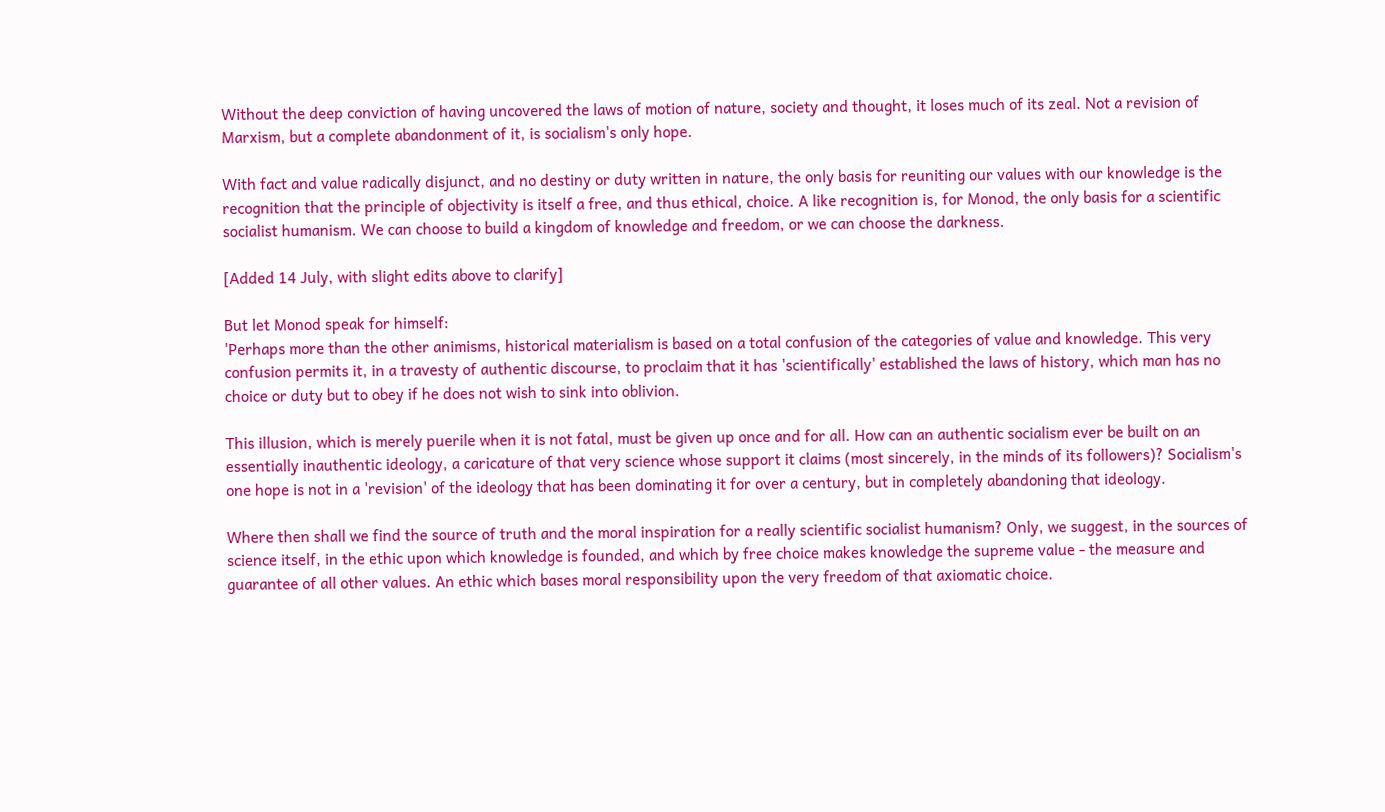Without the deep conviction of having uncovered the laws of motion of nature, society and thought, it loses much of its zeal. Not a revision of Marxism, but a complete abandonment of it, is socialism's only hope.

With fact and value radically disjunct, and no destiny or duty written in nature, the only basis for reuniting our values with our knowledge is the recognition that the principle of objectivity is itself a free, and thus ethical, choice. A like recognition is, for Monod, the only basis for a scientific socialist humanism. We can choose to build a kingdom of knowledge and freedom, or we can choose the darkness.

[Added 14 July, with slight edits above to clarify]

But let Monod speak for himself:
'Perhaps more than the other animisms, historical materialism is based on a total confusion of the categories of value and knowledge. This very confusion permits it, in a travesty of authentic discourse, to proclaim that it has 'scientifically' established the laws of history, which man has no choice or duty but to obey if he does not wish to sink into oblivion.

This illusion, which is merely puerile when it is not fatal, must be given up once and for all. How can an authentic socialism ever be built on an essentially inauthentic ideology, a caricature of that very science whose support it claims (most sincerely, in the minds of its followers)? Socialism's one hope is not in a 'revision' of the ideology that has been dominating it for over a century, but in completely abandoning that ideology.

Where then shall we find the source of truth and the moral inspiration for a really scientific socialist humanism? Only, we suggest, in the sources of science itself, in the ethic upon which knowledge is founded, and which by free choice makes knowledge the supreme value - the measure and guarantee of all other values. An ethic which bases moral responsibility upon the very freedom of that axiomatic choice.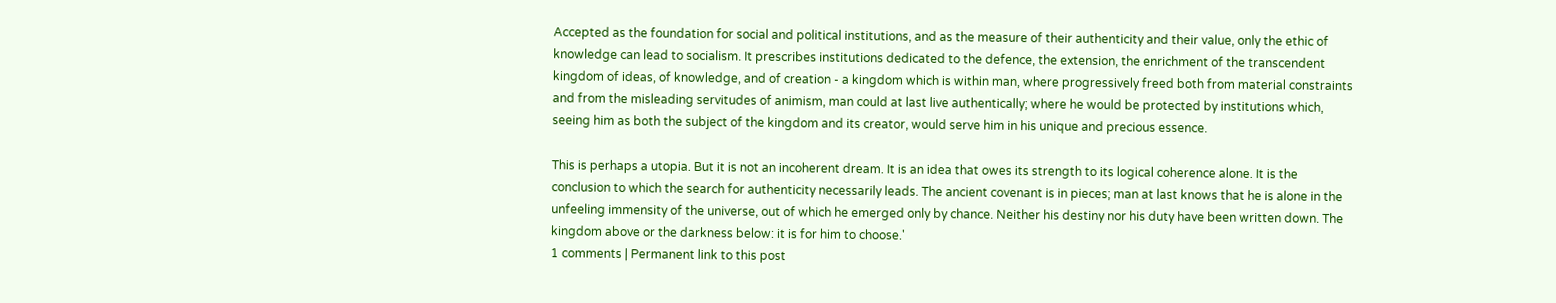Accepted as the foundation for social and political institutions, and as the measure of their authenticity and their value, only the ethic of knowledge can lead to socialism. It prescribes institutions dedicated to the defence, the extension, the enrichment of the transcendent kingdom of ideas, of knowledge, and of creation - a kingdom which is within man, where progressively freed both from material constraints and from the misleading servitudes of animism, man could at last live authentically; where he would be protected by institutions which, seeing him as both the subject of the kingdom and its creator, would serve him in his unique and precious essence.

This is perhaps a utopia. But it is not an incoherent dream. It is an idea that owes its strength to its logical coherence alone. It is the conclusion to which the search for authenticity necessarily leads. The ancient covenant is in pieces; man at last knows that he is alone in the unfeeling immensity of the universe, out of which he emerged only by chance. Neither his destiny nor his duty have been written down. The kingdom above or the darkness below: it is for him to choose.'
1 comments | Permanent link to this post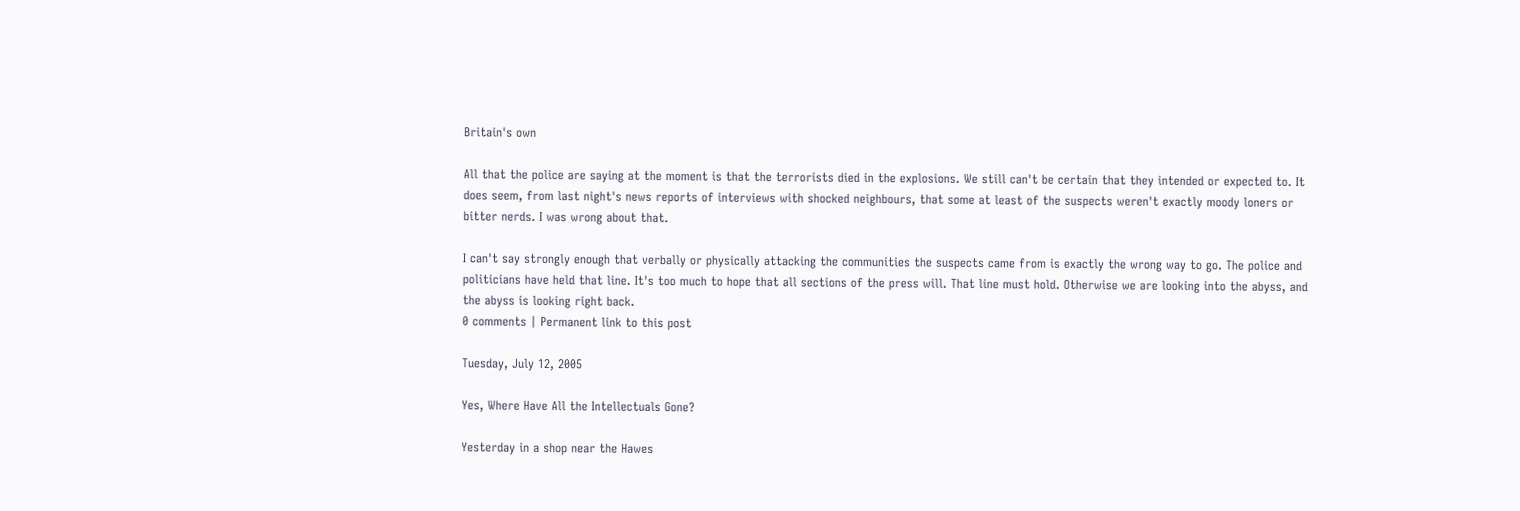Britain's own

All that the police are saying at the moment is that the terrorists died in the explosions. We still can't be certain that they intended or expected to. It does seem, from last night's news reports of interviews with shocked neighbours, that some at least of the suspects weren't exactly moody loners or bitter nerds. I was wrong about that.

I can't say strongly enough that verbally or physically attacking the communities the suspects came from is exactly the wrong way to go. The police and politicians have held that line. It's too much to hope that all sections of the press will. That line must hold. Otherwise we are looking into the abyss, and the abyss is looking right back.
0 comments | Permanent link to this post

Tuesday, July 12, 2005

Yes, Where Have All the Intellectuals Gone?

Yesterday in a shop near the Hawes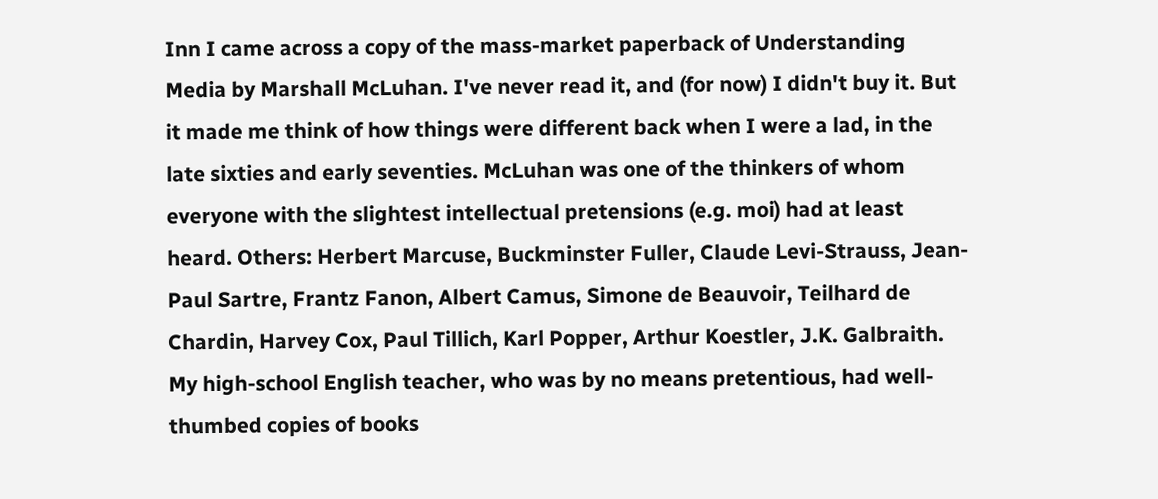Inn I came across a copy of the mass-market paperback of Understanding Media by Marshall McLuhan. I've never read it, and (for now) I didn't buy it. But it made me think of how things were different back when I were a lad, in the late sixties and early seventies. McLuhan was one of the thinkers of whom everyone with the slightest intellectual pretensions (e.g. moi) had at least heard. Others: Herbert Marcuse, Buckminster Fuller, Claude Levi-Strauss, Jean-Paul Sartre, Frantz Fanon, Albert Camus, Simone de Beauvoir, Teilhard de Chardin, Harvey Cox, Paul Tillich, Karl Popper, Arthur Koestler, J.K. Galbraith. My high-school English teacher, who was by no means pretentious, had well-thumbed copies of books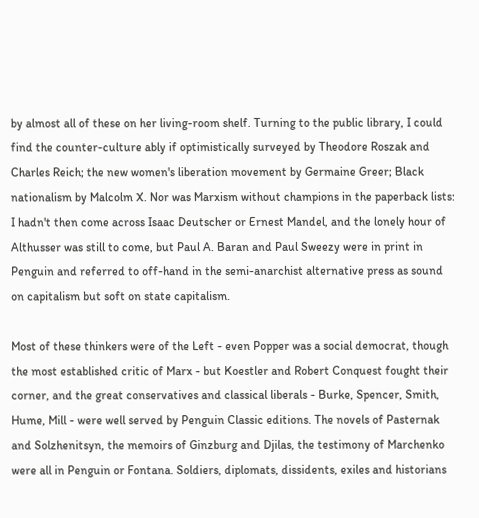by almost all of these on her living-room shelf. Turning to the public library, I could find the counter-culture ably if optimistically surveyed by Theodore Roszak and Charles Reich; the new women's liberation movement by Germaine Greer; Black nationalism by Malcolm X. Nor was Marxism without champions in the paperback lists: I hadn't then come across Isaac Deutscher or Ernest Mandel, and the lonely hour of Althusser was still to come, but Paul A. Baran and Paul Sweezy were in print in Penguin and referred to off-hand in the semi-anarchist alternative press as sound on capitalism but soft on state capitalism.

Most of these thinkers were of the Left - even Popper was a social democrat, though the most established critic of Marx - but Koestler and Robert Conquest fought their corner, and the great conservatives and classical liberals - Burke, Spencer, Smith, Hume, Mill - were well served by Penguin Classic editions. The novels of Pasternak and Solzhenitsyn, the memoirs of Ginzburg and Djilas, the testimony of Marchenko were all in Penguin or Fontana. Soldiers, diplomats, dissidents, exiles and historians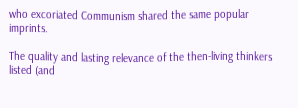who excoriated Communism shared the same popular imprints.

The quality and lasting relevance of the then-living thinkers listed (and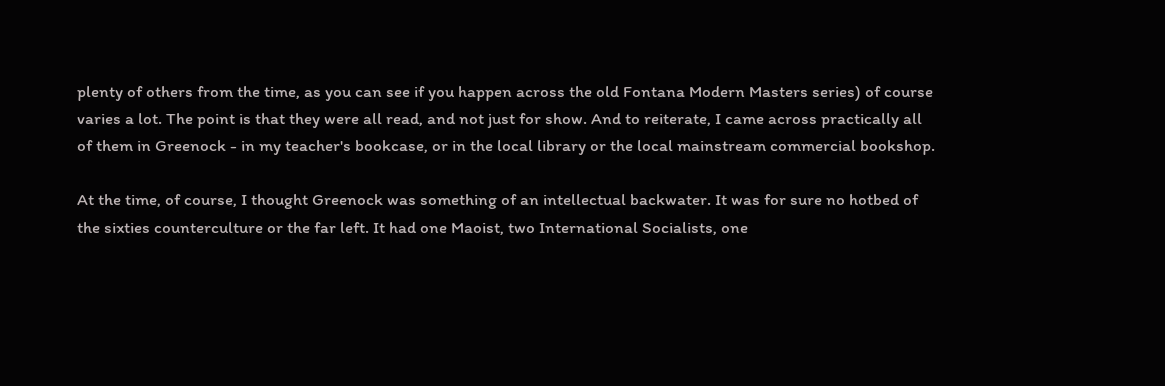plenty of others from the time, as you can see if you happen across the old Fontana Modern Masters series) of course varies a lot. The point is that they were all read, and not just for show. And to reiterate, I came across practically all of them in Greenock - in my teacher's bookcase, or in the local library or the local mainstream commercial bookshop.

At the time, of course, I thought Greenock was something of an intellectual backwater. It was for sure no hotbed of the sixties counterculture or the far left. It had one Maoist, two International Socialists, one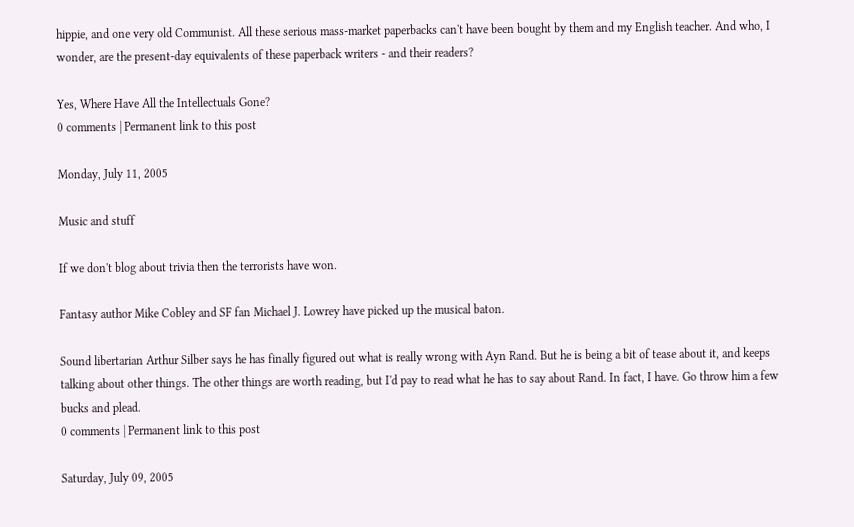hippie, and one very old Communist. All these serious mass-market paperbacks can't have been bought by them and my English teacher. And who, I wonder, are the present-day equivalents of these paperback writers - and their readers?

Yes, Where Have All the Intellectuals Gone?
0 comments | Permanent link to this post

Monday, July 11, 2005

Music and stuff

If we don't blog about trivia then the terrorists have won.

Fantasy author Mike Cobley and SF fan Michael J. Lowrey have picked up the musical baton.

Sound libertarian Arthur Silber says he has finally figured out what is really wrong with Ayn Rand. But he is being a bit of tease about it, and keeps talking about other things. The other things are worth reading, but I'd pay to read what he has to say about Rand. In fact, I have. Go throw him a few bucks and plead.
0 comments | Permanent link to this post

Saturday, July 09, 2005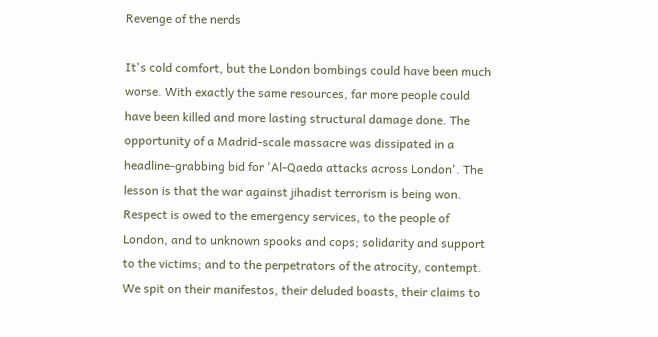Revenge of the nerds

It's cold comfort, but the London bombings could have been much worse. With exactly the same resources, far more people could have been killed and more lasting structural damage done. The opportunity of a Madrid-scale massacre was dissipated in a headline-grabbing bid for 'Al-Qaeda attacks across London'. The lesson is that the war against jihadist terrorism is being won. Respect is owed to the emergency services, to the people of London, and to unknown spooks and cops; solidarity and support to the victims; and to the perpetrators of the atrocity, contempt. We spit on their manifestos, their deluded boasts, their claims to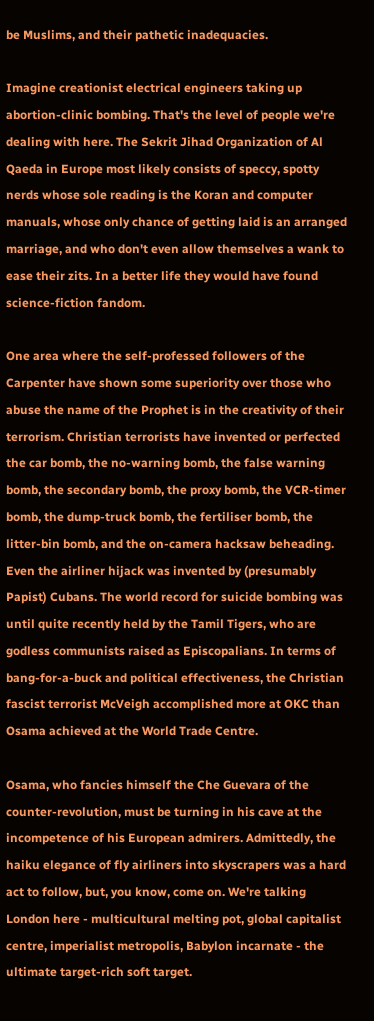be Muslims, and their pathetic inadequacies.

Imagine creationist electrical engineers taking up abortion-clinic bombing. That's the level of people we're dealing with here. The Sekrit Jihad Organization of Al Qaeda in Europe most likely consists of speccy, spotty nerds whose sole reading is the Koran and computer manuals, whose only chance of getting laid is an arranged marriage, and who don't even allow themselves a wank to ease their zits. In a better life they would have found science-fiction fandom.

One area where the self-professed followers of the Carpenter have shown some superiority over those who abuse the name of the Prophet is in the creativity of their terrorism. Christian terrorists have invented or perfected the car bomb, the no-warning bomb, the false warning bomb, the secondary bomb, the proxy bomb, the VCR-timer bomb, the dump-truck bomb, the fertiliser bomb, the litter-bin bomb, and the on-camera hacksaw beheading. Even the airliner hijack was invented by (presumably Papist) Cubans. The world record for suicide bombing was until quite recently held by the Tamil Tigers, who are godless communists raised as Episcopalians. In terms of bang-for-a-buck and political effectiveness, the Christian fascist terrorist McVeigh accomplished more at OKC than Osama achieved at the World Trade Centre.

Osama, who fancies himself the Che Guevara of the counter-revolution, must be turning in his cave at the incompetence of his European admirers. Admittedly, the haiku elegance of fly airliners into skyscrapers was a hard act to follow, but, you know, come on. We're talking London here - multicultural melting pot, global capitalist centre, imperialist metropolis, Babylon incarnate - the ultimate target-rich soft target.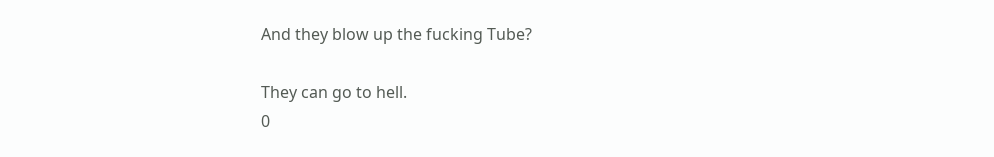And they blow up the fucking Tube?

They can go to hell.
0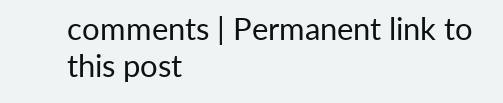comments | Permanent link to this post